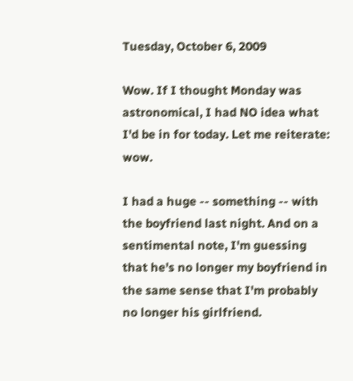Tuesday, October 6, 2009

Wow. If I thought Monday was astronomical, I had NO idea what I'd be in for today. Let me reiterate: wow.

I had a huge -- something -- with the boyfriend last night. And on a sentimental note, I'm guessing that he's no longer my boyfriend in the same sense that I'm probably no longer his girlfriend.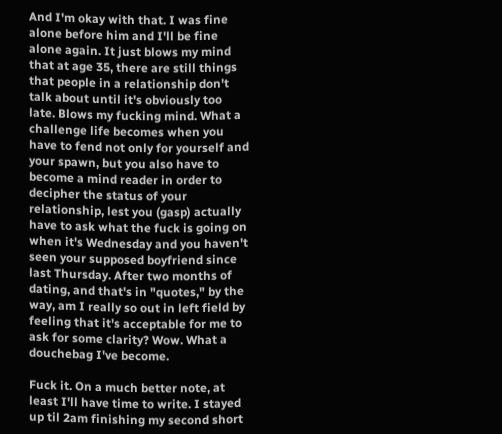And I'm okay with that. I was fine alone before him and I'll be fine alone again. It just blows my mind that at age 35, there are still things that people in a relationship don't talk about until it's obviously too late. Blows my fucking mind. What a challenge life becomes when you have to fend not only for yourself and your spawn, but you also have to become a mind reader in order to decipher the status of your relationship, lest you (gasp) actually have to ask what the fuck is going on when it's Wednesday and you haven't seen your supposed boyfriend since last Thursday. After two months of dating, and that's in "quotes," by the way, am I really so out in left field by feeling that it's acceptable for me to ask for some clarity? Wow. What a douchebag I've become.

Fuck it. On a much better note, at least I'll have time to write. I stayed up til 2am finishing my second short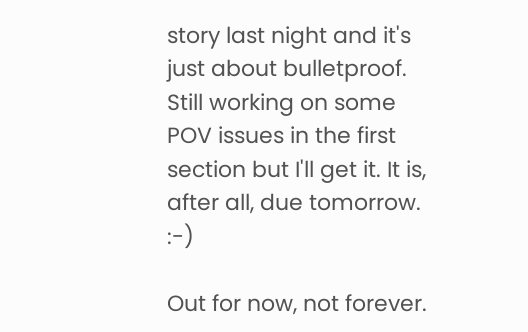story last night and it's just about bulletproof. Still working on some POV issues in the first section but I'll get it. It is, after all, due tomorrow. :-)

Out for now, not forever.